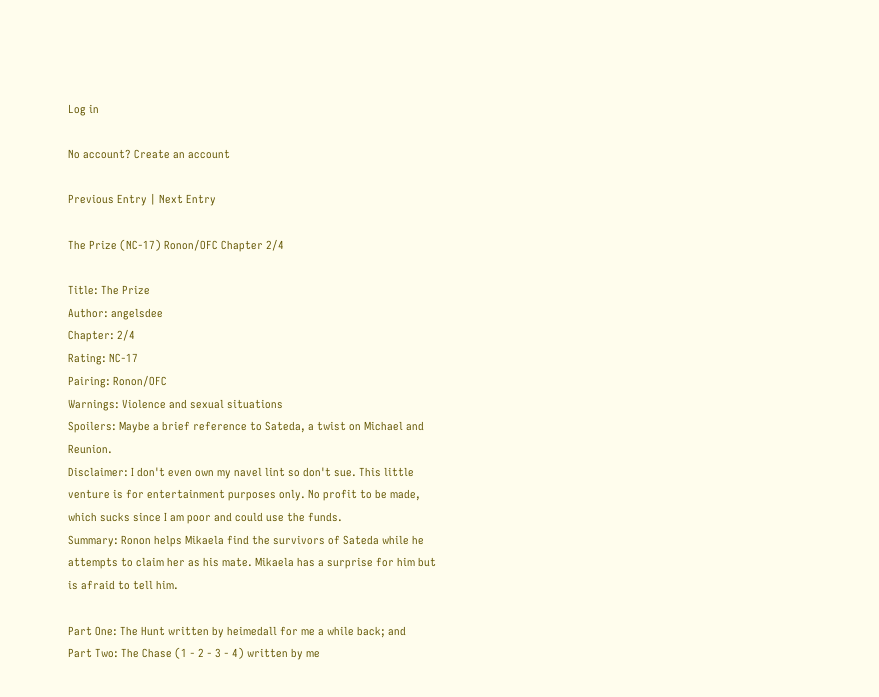Log in

No account? Create an account

Previous Entry | Next Entry

The Prize (NC-17) Ronon/OFC Chapter 2/4

Title: The Prize
Author: angelsdee
Chapter: 2/4
Rating: NC-17
Pairing: Ronon/OFC
Warnings: Violence and sexual situations
Spoilers: Maybe a brief reference to Sateda, a twist on Michael and Reunion.
Disclaimer: I don't even own my navel lint so don't sue. This little venture is for entertainment purposes only. No profit to be made, which sucks since I am poor and could use the funds.
Summary: Ronon helps Mikaela find the survivors of Sateda while he attempts to claim her as his mate. Mikaela has a surprise for him but is afraid to tell him.

Part One: The Hunt written by heimedall for me a while back; and
Part Two: The Chase (1 - 2 - 3 - 4) written by me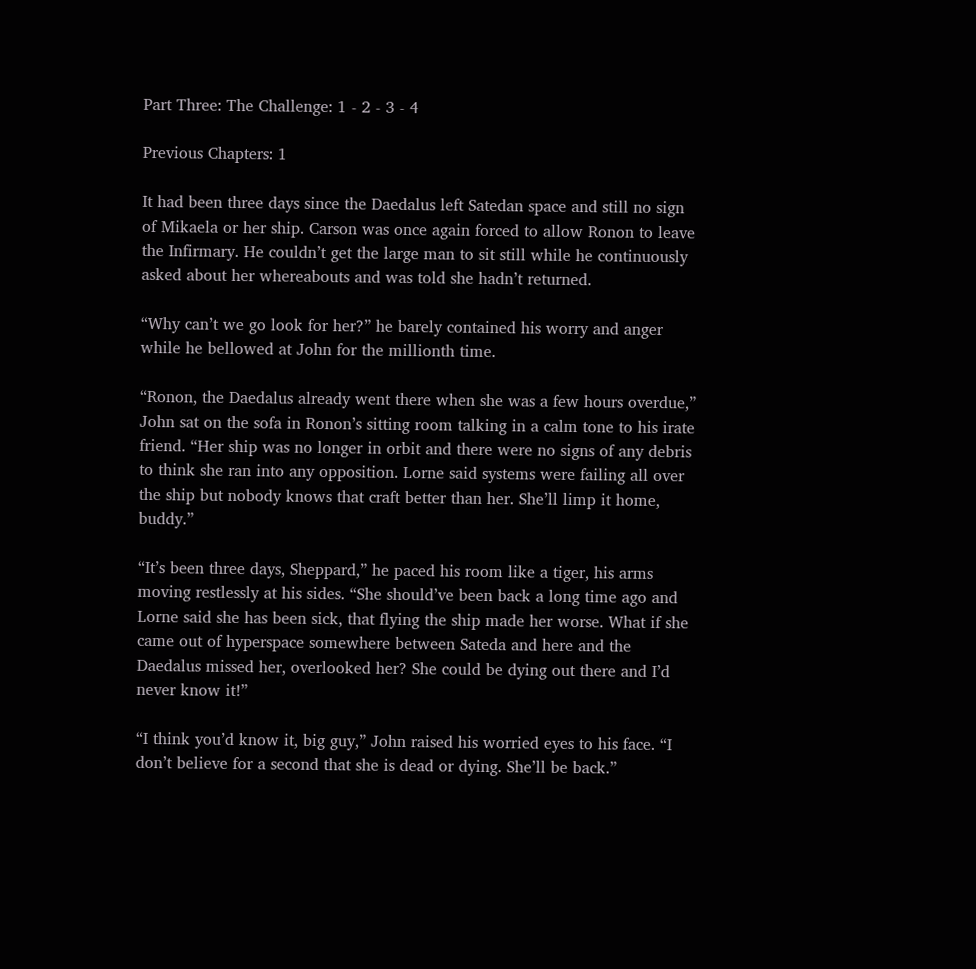Part Three: The Challenge: 1 - 2 - 3 - 4

Previous Chapters: 1

It had been three days since the Daedalus left Satedan space and still no sign of Mikaela or her ship. Carson was once again forced to allow Ronon to leave the Infirmary. He couldn’t get the large man to sit still while he continuously asked about her whereabouts and was told she hadn’t returned.

“Why can’t we go look for her?” he barely contained his worry and anger while he bellowed at John for the millionth time.

“Ronon, the Daedalus already went there when she was a few hours overdue,” John sat on the sofa in Ronon’s sitting room talking in a calm tone to his irate friend. “Her ship was no longer in orbit and there were no signs of any debris to think she ran into any opposition. Lorne said systems were failing all over the ship but nobody knows that craft better than her. She’ll limp it home, buddy.”

“It’s been three days, Sheppard,” he paced his room like a tiger, his arms moving restlessly at his sides. “She should’ve been back a long time ago and Lorne said she has been sick, that flying the ship made her worse. What if she came out of hyperspace somewhere between Sateda and here and the Daedalus missed her, overlooked her? She could be dying out there and I’d never know it!”

“I think you’d know it, big guy,” John raised his worried eyes to his face. “I don’t believe for a second that she is dead or dying. She’ll be back.”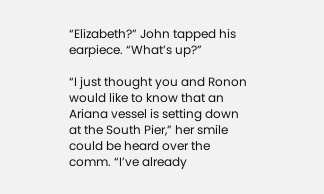“Elizabeth?” John tapped his earpiece. “What’s up?”

“I just thought you and Ronon would like to know that an Ariana vessel is setting down at the South Pier,” her smile could be heard over the comm. “I’ve already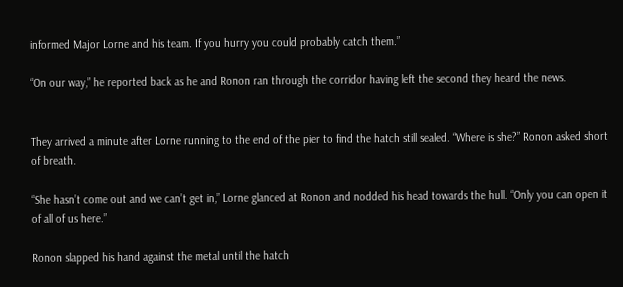informed Major Lorne and his team. If you hurry you could probably catch them.”

“On our way,” he reported back as he and Ronon ran through the corridor having left the second they heard the news.


They arrived a minute after Lorne running to the end of the pier to find the hatch still sealed. “Where is she?” Ronon asked short of breath.

“She hasn’t come out and we can’t get in,” Lorne glanced at Ronon and nodded his head towards the hull. “Only you can open it of all of us here.”

Ronon slapped his hand against the metal until the hatch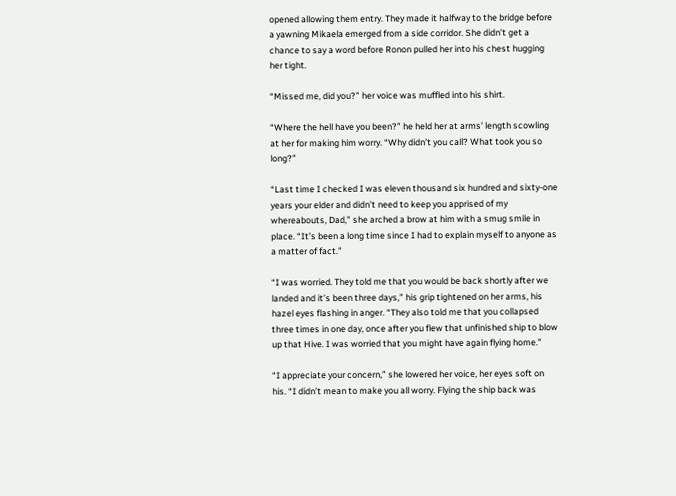opened allowing them entry. They made it halfway to the bridge before a yawning Mikaela emerged from a side corridor. She didn’t get a chance to say a word before Ronon pulled her into his chest hugging her tight.

“Missed me, did you?” her voice was muffled into his shirt.

“Where the hell have you been?” he held her at arms’ length scowling at her for making him worry. “Why didn’t you call? What took you so long?”

“Last time I checked I was eleven thousand six hundred and sixty-one years your elder and didn’t need to keep you apprised of my whereabouts, Dad,” she arched a brow at him with a smug smile in place. “It’s been a long time since I had to explain myself to anyone as a matter of fact.”

“I was worried. They told me that you would be back shortly after we landed and it’s been three days,” his grip tightened on her arms, his hazel eyes flashing in anger. “They also told me that you collapsed three times in one day, once after you flew that unfinished ship to blow up that Hive. I was worried that you might have again flying home.”

“I appreciate your concern,” she lowered her voice, her eyes soft on his. “I didn’t mean to make you all worry. Flying the ship back was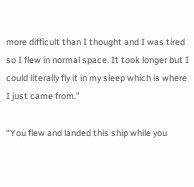more difficult than I thought and I was tired so I flew in normal space. It took longer but I could literally fly it in my sleep which is where I just came from.”

“You flew and landed this ship while you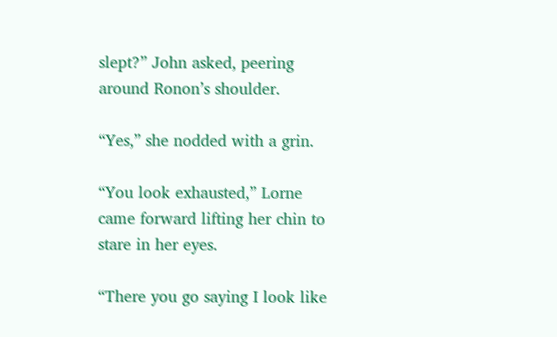slept?” John asked, peering around Ronon’s shoulder.

“Yes,” she nodded with a grin.

“You look exhausted,” Lorne came forward lifting her chin to stare in her eyes.

“There you go saying I look like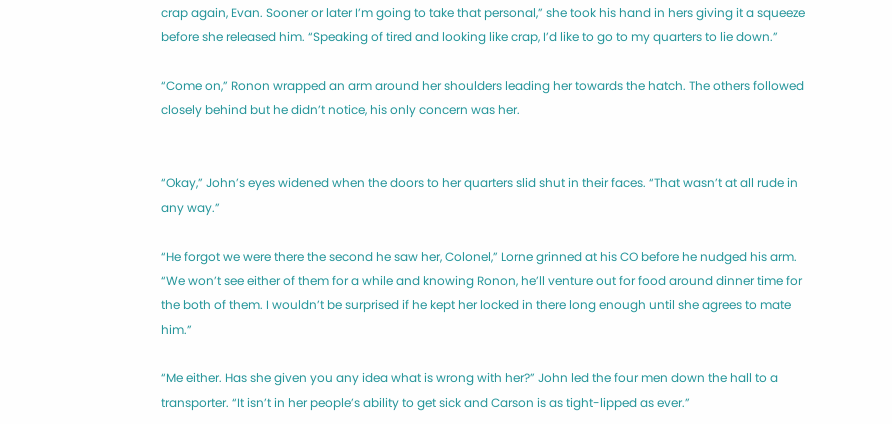crap again, Evan. Sooner or later I’m going to take that personal,” she took his hand in hers giving it a squeeze before she released him. “Speaking of tired and looking like crap, I’d like to go to my quarters to lie down.”

“Come on,” Ronon wrapped an arm around her shoulders leading her towards the hatch. The others followed closely behind but he didn’t notice, his only concern was her.


“Okay,” John’s eyes widened when the doors to her quarters slid shut in their faces. “That wasn’t at all rude in any way.”

“He forgot we were there the second he saw her, Colonel,” Lorne grinned at his CO before he nudged his arm. “We won’t see either of them for a while and knowing Ronon, he’ll venture out for food around dinner time for the both of them. I wouldn’t be surprised if he kept her locked in there long enough until she agrees to mate him.”

“Me either. Has she given you any idea what is wrong with her?” John led the four men down the hall to a transporter. “It isn’t in her people’s ability to get sick and Carson is as tight-lipped as ever.”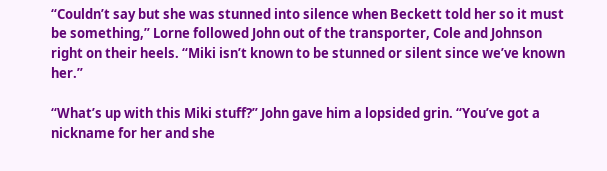“Couldn’t say but she was stunned into silence when Beckett told her so it must be something,” Lorne followed John out of the transporter, Cole and Johnson right on their heels. “Miki isn’t known to be stunned or silent since we’ve known her.”

“What’s up with this Miki stuff?” John gave him a lopsided grin. “You’ve got a nickname for her and she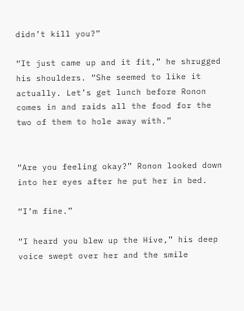didn’t kill you?”

“It just came up and it fit,” he shrugged his shoulders. “She seemed to like it actually. Let’s get lunch before Ronon comes in and raids all the food for the two of them to hole away with.”


“Are you feeling okay?” Ronon looked down into her eyes after he put her in bed.

“I’m fine.”

“I heard you blew up the Hive,” his deep voice swept over her and the smile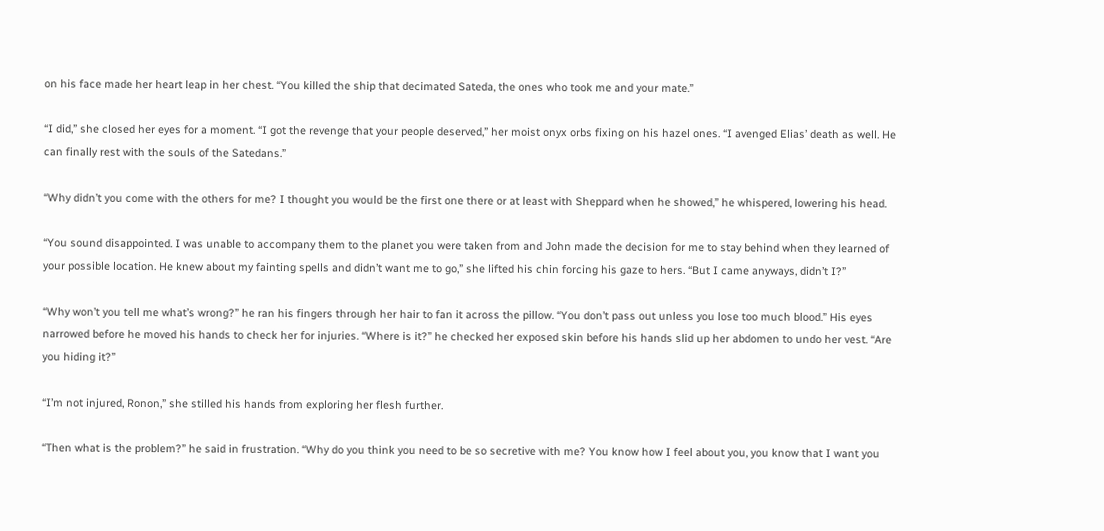on his face made her heart leap in her chest. “You killed the ship that decimated Sateda, the ones who took me and your mate.”

“I did,” she closed her eyes for a moment. “I got the revenge that your people deserved,” her moist onyx orbs fixing on his hazel ones. “I avenged Elias’ death as well. He can finally rest with the souls of the Satedans.”

“Why didn’t you come with the others for me? I thought you would be the first one there or at least with Sheppard when he showed,” he whispered, lowering his head.

“You sound disappointed. I was unable to accompany them to the planet you were taken from and John made the decision for me to stay behind when they learned of your possible location. He knew about my fainting spells and didn’t want me to go,” she lifted his chin forcing his gaze to hers. “But I came anyways, didn’t I?”

“Why won’t you tell me what’s wrong?” he ran his fingers through her hair to fan it across the pillow. “You don’t pass out unless you lose too much blood.” His eyes narrowed before he moved his hands to check her for injuries. “Where is it?” he checked her exposed skin before his hands slid up her abdomen to undo her vest. “Are you hiding it?”

“I’m not injured, Ronon,” she stilled his hands from exploring her flesh further.

“Then what is the problem?” he said in frustration. “Why do you think you need to be so secretive with me? You know how I feel about you, you know that I want you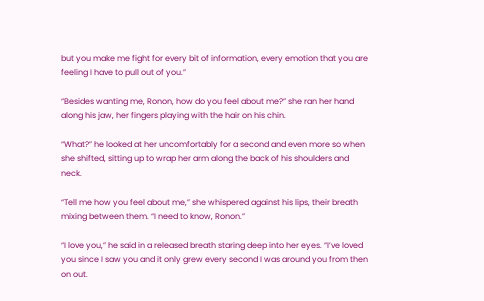but you make me fight for every bit of information, every emotion that you are feeling I have to pull out of you.”

“Besides wanting me, Ronon, how do you feel about me?” she ran her hand along his jaw, her fingers playing with the hair on his chin.

“What?” he looked at her uncomfortably for a second and even more so when she shifted, sitting up to wrap her arm along the back of his shoulders and neck.

“Tell me how you feel about me,” she whispered against his lips, their breath mixing between them. “I need to know, Ronon.”

“I love you,” he said in a released breath staring deep into her eyes. “I’ve loved you since I saw you and it only grew every second I was around you from then on out.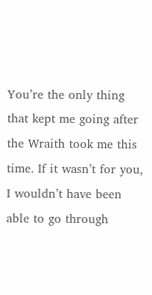You’re the only thing that kept me going after the Wraith took me this time. If it wasn’t for you, I wouldn’t have been able to go through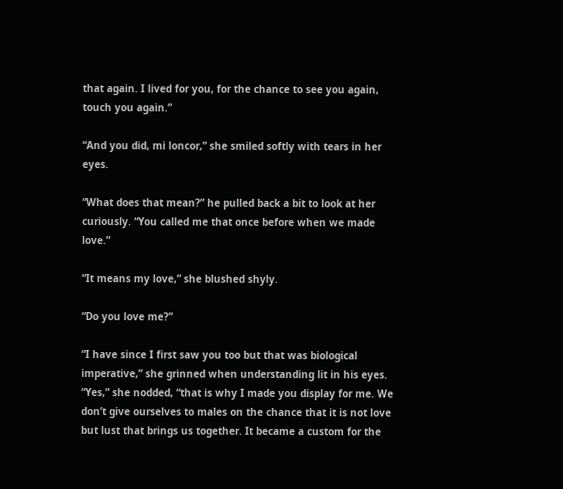that again. I lived for you, for the chance to see you again, touch you again.”

“And you did, mi loncor,” she smiled softly with tears in her eyes.

“What does that mean?” he pulled back a bit to look at her curiously. “You called me that once before when we made love.”

“It means my love,” she blushed shyly.

“Do you love me?”

“I have since I first saw you too but that was biological imperative,” she grinned when understanding lit in his eyes. “Yes,” she nodded, “that is why I made you display for me. We don’t give ourselves to males on the chance that it is not love but lust that brings us together. It became a custom for the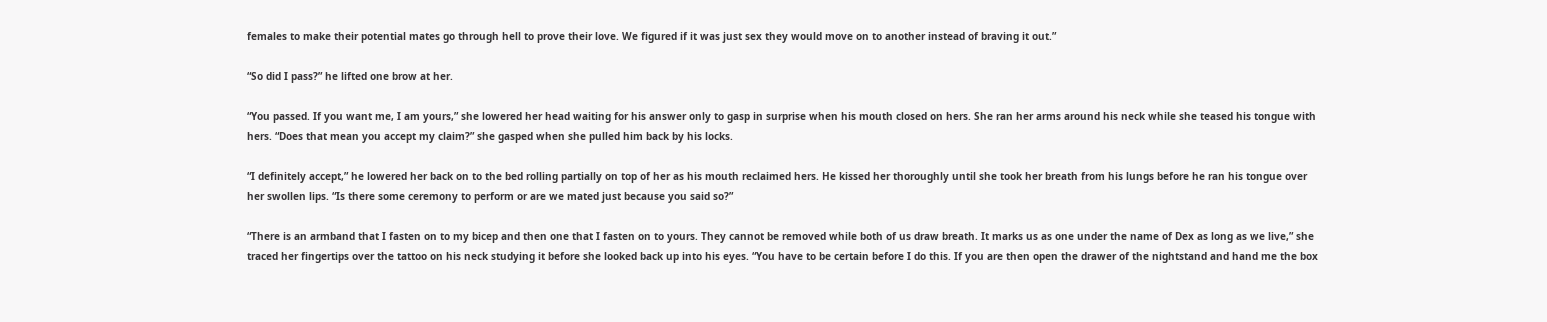females to make their potential mates go through hell to prove their love. We figured if it was just sex they would move on to another instead of braving it out.”

“So did I pass?” he lifted one brow at her.

“You passed. If you want me, I am yours,” she lowered her head waiting for his answer only to gasp in surprise when his mouth closed on hers. She ran her arms around his neck while she teased his tongue with hers. “Does that mean you accept my claim?” she gasped when she pulled him back by his locks.

“I definitely accept,” he lowered her back on to the bed rolling partially on top of her as his mouth reclaimed hers. He kissed her thoroughly until she took her breath from his lungs before he ran his tongue over her swollen lips. “Is there some ceremony to perform or are we mated just because you said so?”

“There is an armband that I fasten on to my bicep and then one that I fasten on to yours. They cannot be removed while both of us draw breath. It marks us as one under the name of Dex as long as we live,” she traced her fingertips over the tattoo on his neck studying it before she looked back up into his eyes. “You have to be certain before I do this. If you are then open the drawer of the nightstand and hand me the box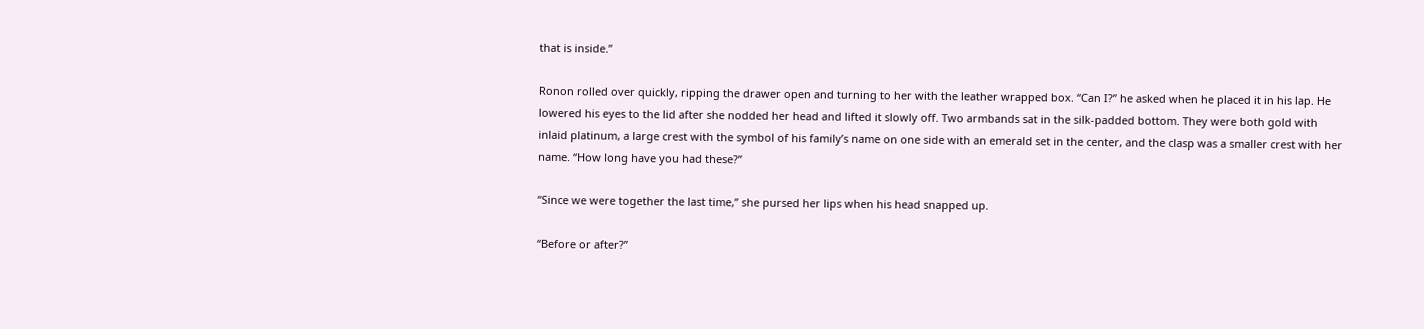that is inside.”

Ronon rolled over quickly, ripping the drawer open and turning to her with the leather wrapped box. “Can I?” he asked when he placed it in his lap. He lowered his eyes to the lid after she nodded her head and lifted it slowly off. Two armbands sat in the silk-padded bottom. They were both gold with inlaid platinum, a large crest with the symbol of his family’s name on one side with an emerald set in the center, and the clasp was a smaller crest with her name. “How long have you had these?”

“Since we were together the last time,” she pursed her lips when his head snapped up.

“Before or after?”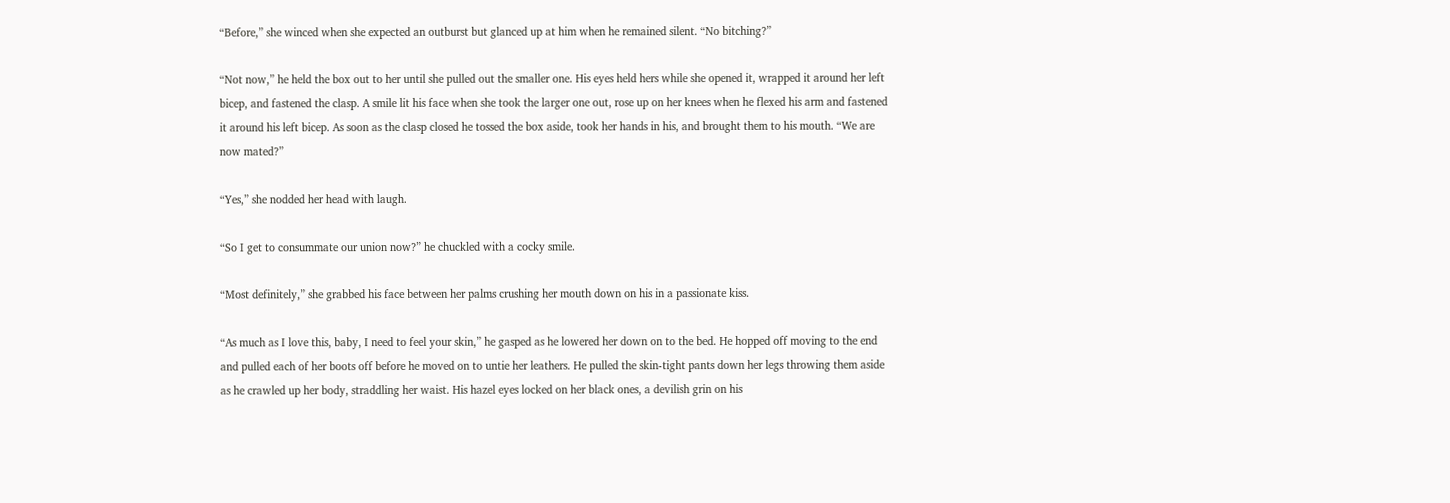“Before,” she winced when she expected an outburst but glanced up at him when he remained silent. “No bitching?”

“Not now,” he held the box out to her until she pulled out the smaller one. His eyes held hers while she opened it, wrapped it around her left bicep, and fastened the clasp. A smile lit his face when she took the larger one out, rose up on her knees when he flexed his arm and fastened it around his left bicep. As soon as the clasp closed he tossed the box aside, took her hands in his, and brought them to his mouth. “We are now mated?”

“Yes,” she nodded her head with laugh.

“So I get to consummate our union now?” he chuckled with a cocky smile.

“Most definitely,” she grabbed his face between her palms crushing her mouth down on his in a passionate kiss.

“As much as I love this, baby, I need to feel your skin,” he gasped as he lowered her down on to the bed. He hopped off moving to the end and pulled each of her boots off before he moved on to untie her leathers. He pulled the skin-tight pants down her legs throwing them aside as he crawled up her body, straddling her waist. His hazel eyes locked on her black ones, a devilish grin on his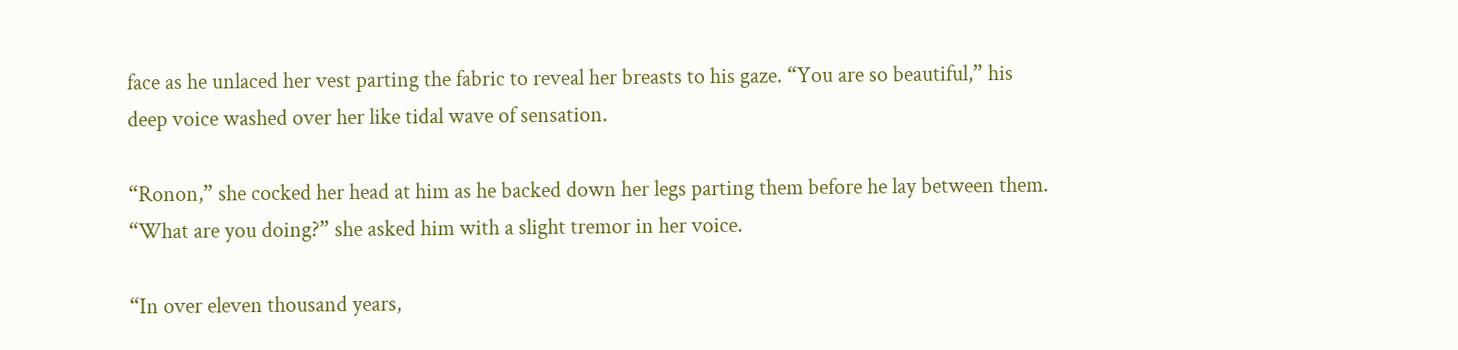face as he unlaced her vest parting the fabric to reveal her breasts to his gaze. “You are so beautiful,” his deep voice washed over her like tidal wave of sensation.

“Ronon,” she cocked her head at him as he backed down her legs parting them before he lay between them. “What are you doing?” she asked him with a slight tremor in her voice.

“In over eleven thousand years,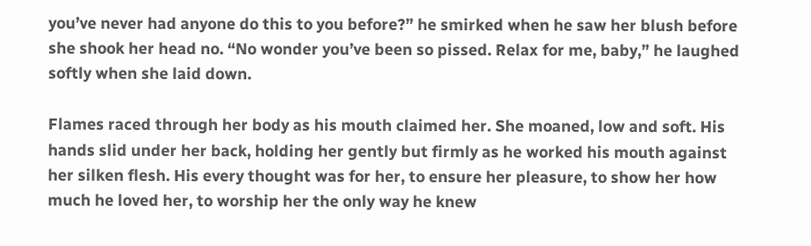you’ve never had anyone do this to you before?” he smirked when he saw her blush before she shook her head no. “No wonder you’ve been so pissed. Relax for me, baby,” he laughed softly when she laid down.

Flames raced through her body as his mouth claimed her. She moaned, low and soft. His hands slid under her back, holding her gently but firmly as he worked his mouth against her silken flesh. His every thought was for her, to ensure her pleasure, to show her how much he loved her, to worship her the only way he knew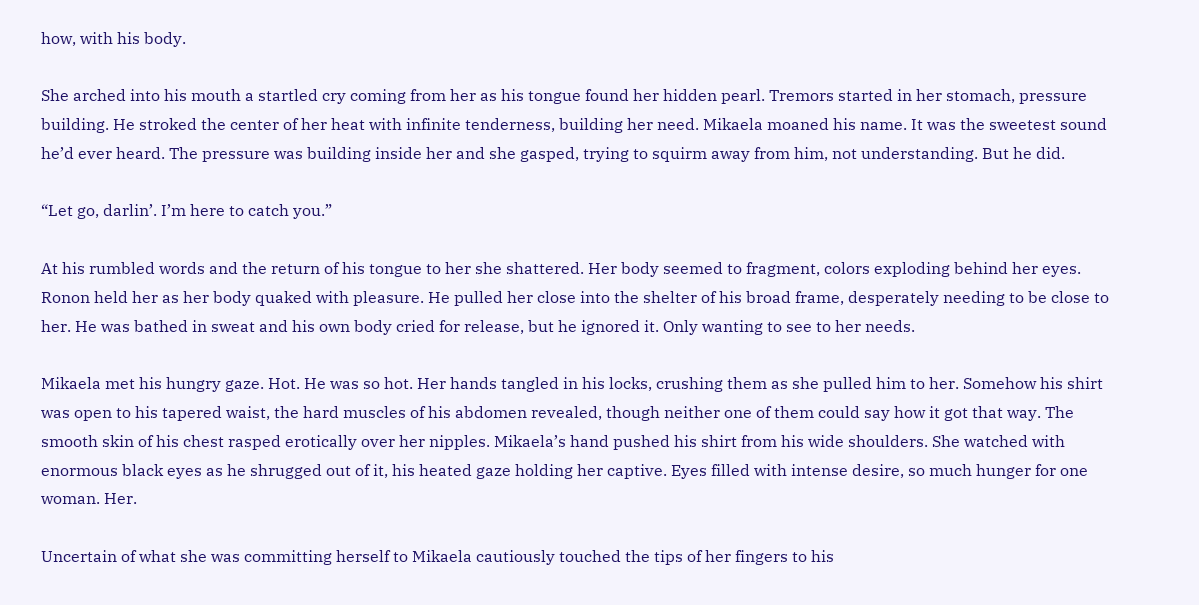how, with his body.

She arched into his mouth a startled cry coming from her as his tongue found her hidden pearl. Tremors started in her stomach, pressure building. He stroked the center of her heat with infinite tenderness, building her need. Mikaela moaned his name. It was the sweetest sound he’d ever heard. The pressure was building inside her and she gasped, trying to squirm away from him, not understanding. But he did.

“Let go, darlin’. I’m here to catch you.”

At his rumbled words and the return of his tongue to her she shattered. Her body seemed to fragment, colors exploding behind her eyes. Ronon held her as her body quaked with pleasure. He pulled her close into the shelter of his broad frame, desperately needing to be close to her. He was bathed in sweat and his own body cried for release, but he ignored it. Only wanting to see to her needs.

Mikaela met his hungry gaze. Hot. He was so hot. Her hands tangled in his locks, crushing them as she pulled him to her. Somehow his shirt was open to his tapered waist, the hard muscles of his abdomen revealed, though neither one of them could say how it got that way. The smooth skin of his chest rasped erotically over her nipples. Mikaela’s hand pushed his shirt from his wide shoulders. She watched with enormous black eyes as he shrugged out of it, his heated gaze holding her captive. Eyes filled with intense desire, so much hunger for one woman. Her.

Uncertain of what she was committing herself to Mikaela cautiously touched the tips of her fingers to his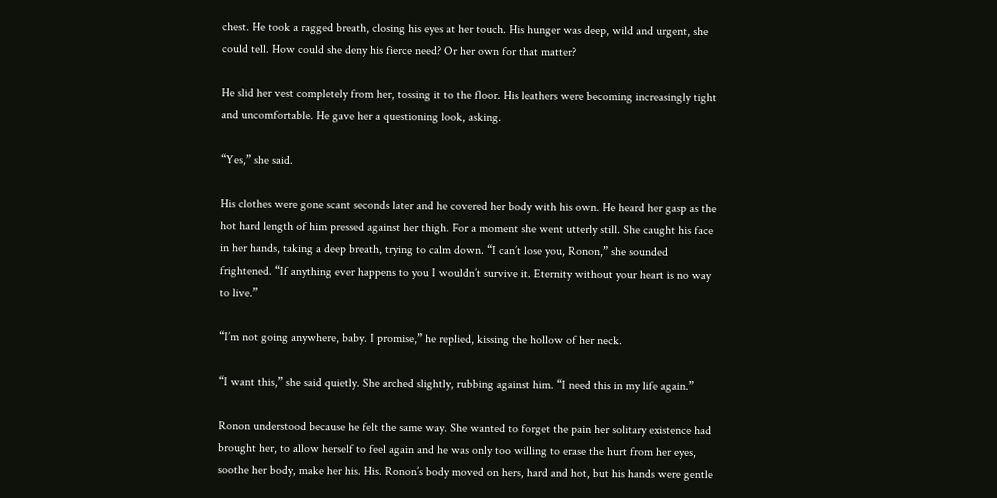chest. He took a ragged breath, closing his eyes at her touch. His hunger was deep, wild and urgent, she could tell. How could she deny his fierce need? Or her own for that matter?

He slid her vest completely from her, tossing it to the floor. His leathers were becoming increasingly tight and uncomfortable. He gave her a questioning look, asking.

“Yes,” she said.

His clothes were gone scant seconds later and he covered her body with his own. He heard her gasp as the hot hard length of him pressed against her thigh. For a moment she went utterly still. She caught his face in her hands, taking a deep breath, trying to calm down. “I can’t lose you, Ronon,” she sounded frightened. “If anything ever happens to you I wouldn’t survive it. Eternity without your heart is no way to live.”

“I’m not going anywhere, baby. I promise,” he replied, kissing the hollow of her neck.

“I want this,” she said quietly. She arched slightly, rubbing against him. “I need this in my life again.”

Ronon understood because he felt the same way. She wanted to forget the pain her solitary existence had brought her, to allow herself to feel again and he was only too willing to erase the hurt from her eyes, soothe her body, make her his. His. Ronon’s body moved on hers, hard and hot, but his hands were gentle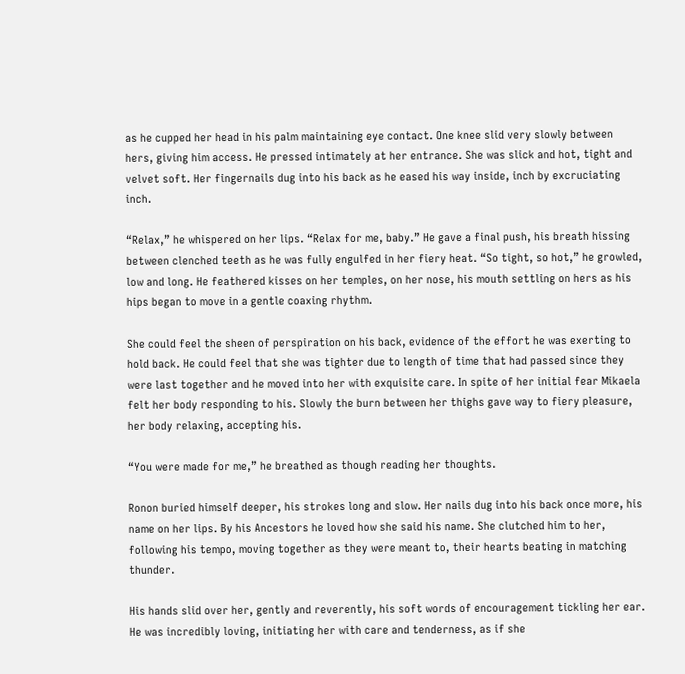as he cupped her head in his palm maintaining eye contact. One knee slid very slowly between hers, giving him access. He pressed intimately at her entrance. She was slick and hot, tight and velvet soft. Her fingernails dug into his back as he eased his way inside, inch by excruciating inch.

“Relax,” he whispered on her lips. “Relax for me, baby.” He gave a final push, his breath hissing between clenched teeth as he was fully engulfed in her fiery heat. “So tight, so hot,” he growled, low and long. He feathered kisses on her temples, on her nose, his mouth settling on hers as his hips began to move in a gentle coaxing rhythm.

She could feel the sheen of perspiration on his back, evidence of the effort he was exerting to hold back. He could feel that she was tighter due to length of time that had passed since they were last together and he moved into her with exquisite care. In spite of her initial fear Mikaela felt her body responding to his. Slowly the burn between her thighs gave way to fiery pleasure, her body relaxing, accepting his.

“You were made for me,” he breathed as though reading her thoughts.

Ronon buried himself deeper, his strokes long and slow. Her nails dug into his back once more, his name on her lips. By his Ancestors he loved how she said his name. She clutched him to her, following his tempo, moving together as they were meant to, their hearts beating in matching thunder.

His hands slid over her, gently and reverently, his soft words of encouragement tickling her ear. He was incredibly loving, initiating her with care and tenderness, as if she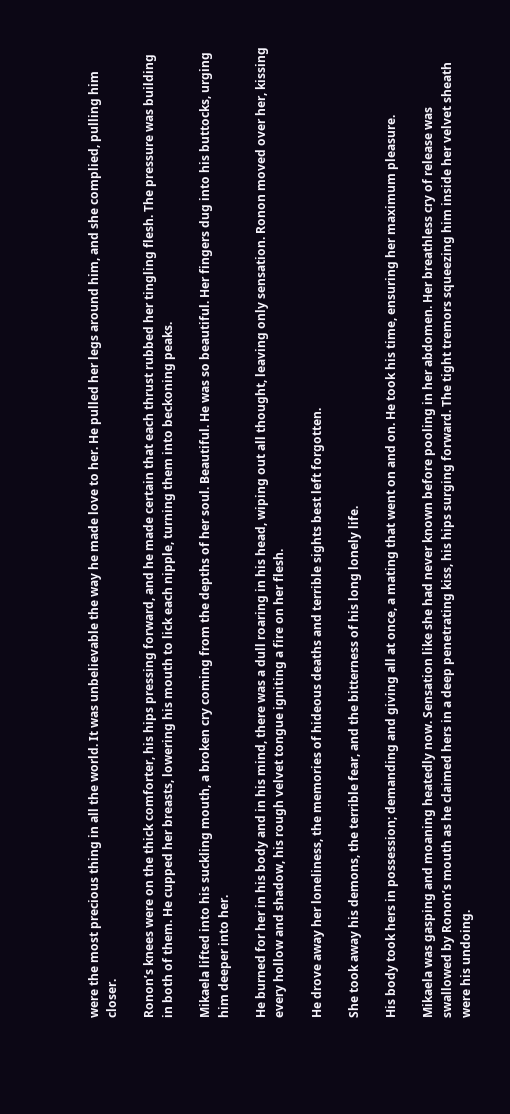were the most precious thing in all the world. It was unbelievable the way he made love to her. He pulled her legs around him, and she complied, pulling him closer.

Ronon’s knees were on the thick comforter, his hips pressing forward, and he made certain that each thrust rubbed her tingling flesh. The pressure was building in both of them. He cupped her breasts, lowering his mouth to lick each nipple, turning them into beckoning peaks.

Mikaela lifted into his suckling mouth, a broken cry coming from the depths of her soul. Beautiful. He was so beautiful. Her fingers dug into his buttocks, urging him deeper into her.

He burned for her in his body and in his mind, there was a dull roaring in his head, wiping out all thought, leaving only sensation. Ronon moved over her, kissing every hollow and shadow, his rough velvet tongue igniting a fire on her flesh.

He drove away her loneliness, the memories of hideous deaths and terrible sights best left forgotten.

She took away his demons, the terrible fear, and the bitterness of his long lonely life.

His body took hers in possession; demanding and giving all at once, a mating that went on and on. He took his time, ensuring her maximum pleasure.

Mikaela was gasping and moaning heatedly now. Sensation like she had never known before pooling in her abdomen. Her breathless cry of release was swallowed by Ronon’s mouth as he claimed hers in a deep penetrating kiss, his hips surging forward. The tight tremors squeezing him inside her velvet sheath were his undoing.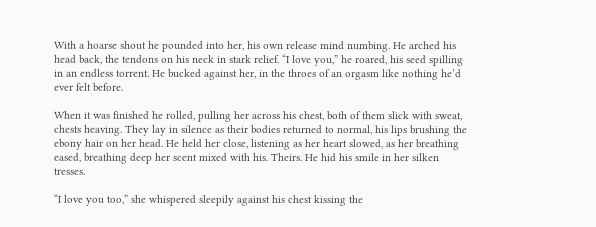With a hoarse shout he pounded into her, his own release mind numbing. He arched his head back, the tendons on his neck in stark relief. “I love you,” he roared, his seed spilling in an endless torrent. He bucked against her, in the throes of an orgasm like nothing he’d ever felt before.

When it was finished he rolled, pulling her across his chest, both of them slick with sweat, chests heaving. They lay in silence as their bodies returned to normal, his lips brushing the ebony hair on her head. He held her close, listening as her heart slowed, as her breathing eased, breathing deep her scent mixed with his. Theirs. He hid his smile in her silken tresses.

“I love you too,” she whispered sleepily against his chest kissing the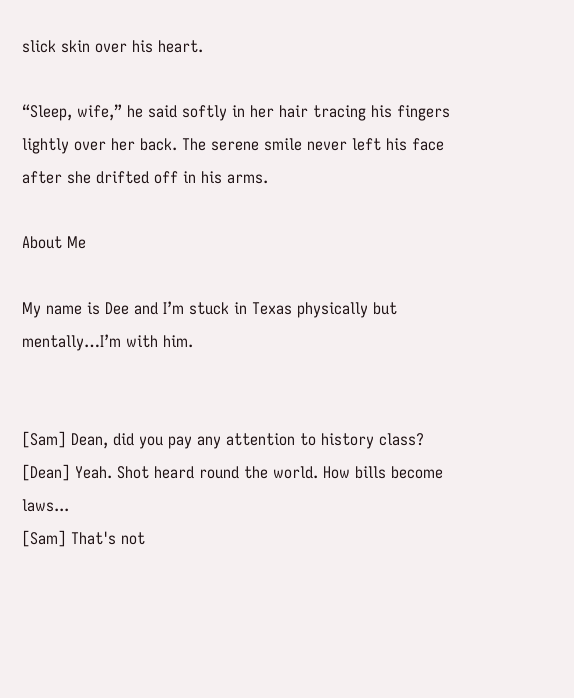slick skin over his heart.

“Sleep, wife,” he said softly in her hair tracing his fingers lightly over her back. The serene smile never left his face after she drifted off in his arms.

About Me

My name is Dee and I’m stuck in Texas physically but mentally…I’m with him.


[Sam] Dean, did you pay any attention to history class?
[Dean] Yeah. Shot heard round the world. How bills become laws...
[Sam] That's not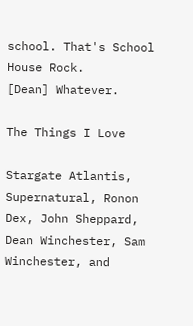school. That's School House Rock.
[Dean] Whatever.

The Things I Love

Stargate Atlantis, Supernatural, Ronon Dex, John Sheppard, Dean Winchester, Sam Winchester, and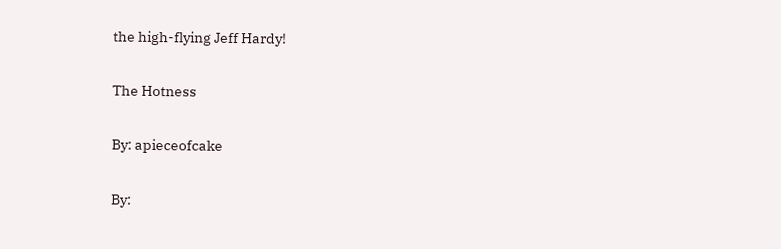the high-flying Jeff Hardy!

The Hotness

By: apieceofcake

By: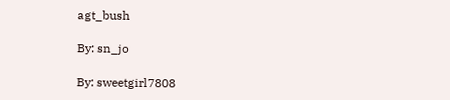agt_bush

By: sn_jo

By: sweetgirl7808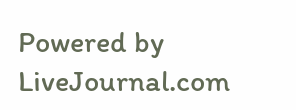Powered by LiveJournal.com